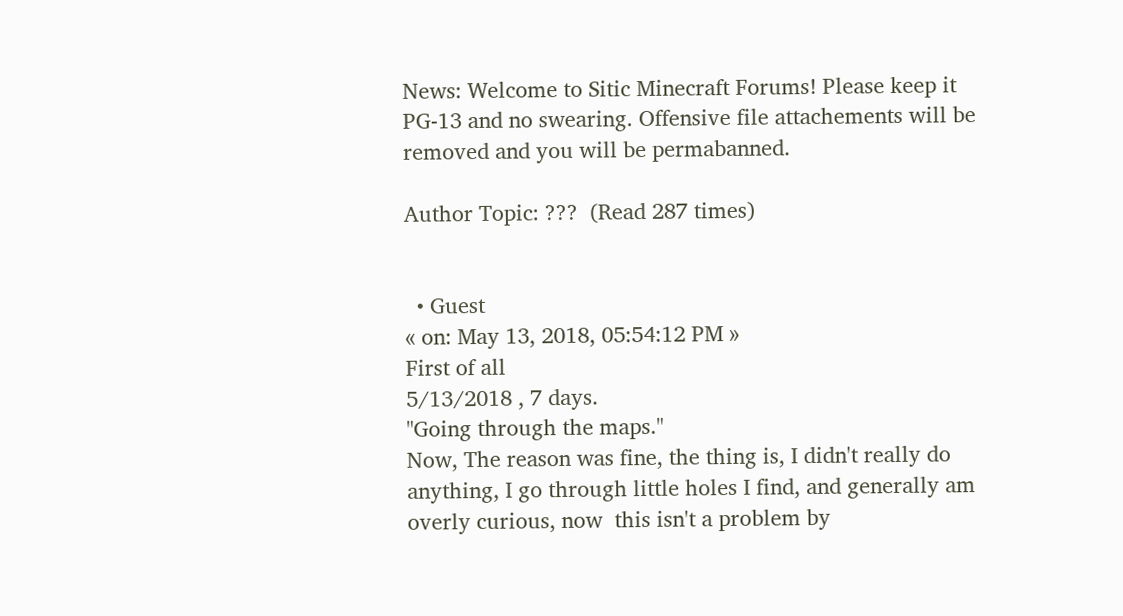News: Welcome to Sitic Minecraft Forums! Please keep it PG-13 and no swearing. Offensive file attachements will be removed and you will be permabanned.

Author Topic: ???  (Read 287 times)


  • Guest
« on: May 13, 2018, 05:54:12 PM »
First of all
5/13/2018 , 7 days.
"Going through the maps."
Now, The reason was fine, the thing is, I didn't really do anything, I go through little holes I find, and generally am overly curious, now  this isn't a problem by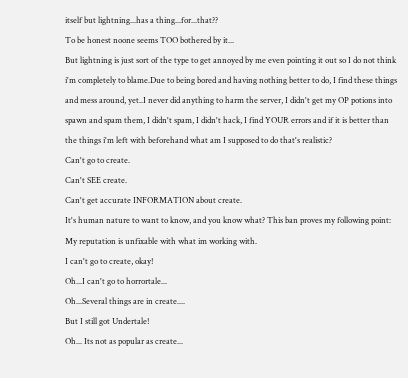itself but lightning...has a thing...for...that??
To be honest noone seems TOO bothered by it...
But lightning is just sort of the type to get annoyed by me even pointing it out so I do not think i'm completely to blame.Due to being bored and having nothing better to do, I find these things and mess around, yet..I never did anything to harm the server, I didn't get my OP potions into spawn and spam them, I didn't spam, I didn't hack, I find YOUR errors and if it is better than the things i'm left with beforehand what am I supposed to do that's realistic?
Can't go to create.
Can't SEE create.
Can't get accurate INFORMATION about create.
It's human nature to want to know, and you know what? This ban proves my following point:
My reputation is unfixable with what im working with.
I can't go to create, okay!
Oh...I can't go to horrortale...
Oh...Several things are in create....
But I still got Undertale!
Oh... Its not as popular as create...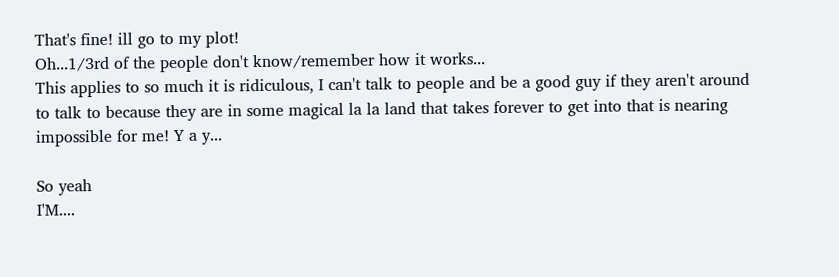That's fine! ill go to my plot!
Oh...1/3rd of the people don't know/remember how it works...
This applies to so much it is ridiculous, I can't talk to people and be a good guy if they aren't around to talk to because they are in some magical la la land that takes forever to get into that is nearing impossible for me! Y a y...

So yeah
I'M....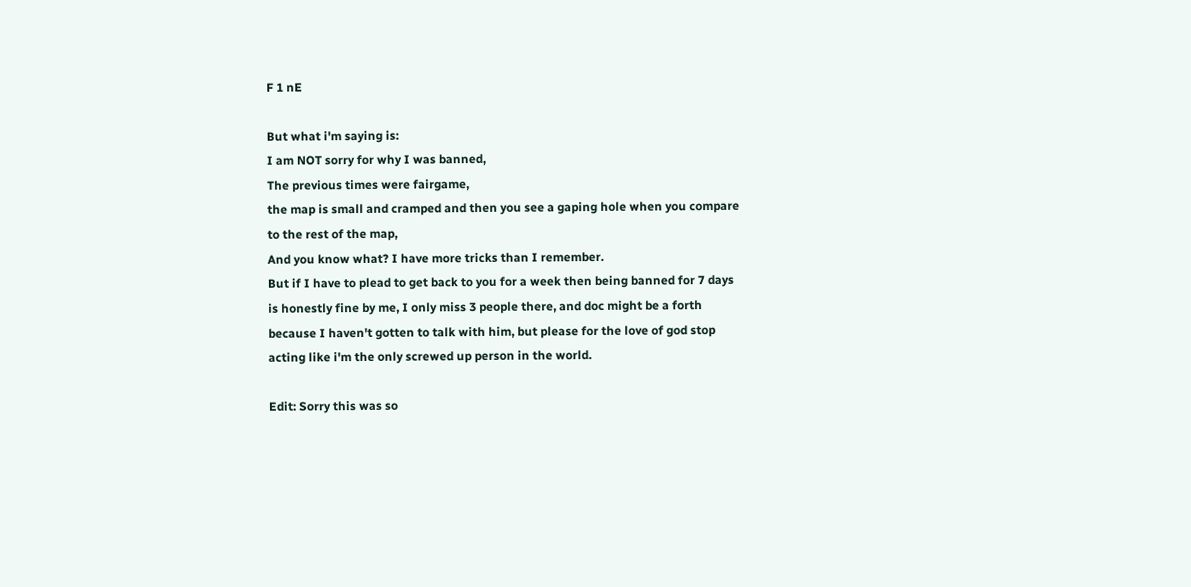F 1 nE

But what i'm saying is:
I am NOT sorry for why I was banned,
The previous times were fairgame,
the map is small and cramped and then you see a gaping hole when you compare to the rest of the map,
And you know what? I have more tricks than I remember.
But if I have to plead to get back to you for a week then being banned for 7 days is honestly fine by me, I only miss 3 people there, and doc might be a forth because I haven't gotten to talk with him, but please for the love of god stop acting like i'm the only screwed up person in the world.

Edit: Sorry this was so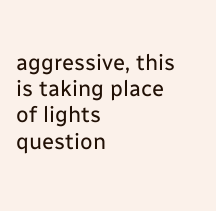aggressive, this is taking place of lights question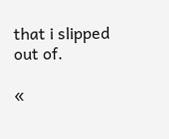that i slipped out of.

«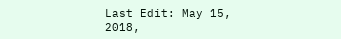Last Edit: May 15, 2018,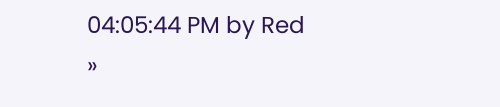04:05:44 PM by Red »